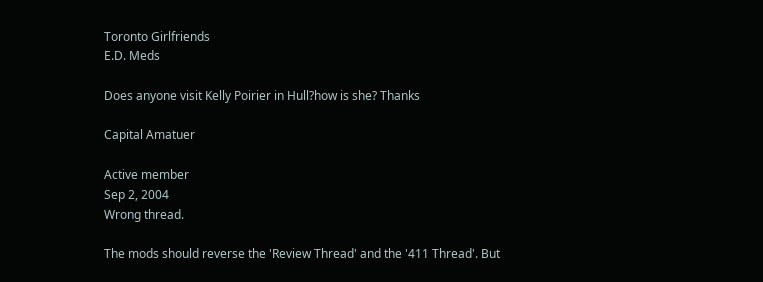Toronto Girlfriends
E.D. Meds

Does anyone visit Kelly Poirier in Hull?how is she? Thanks

Capital Amatuer

Active member
Sep 2, 2004
Wrong thread.

The mods should reverse the 'Review Thread' and the '411 Thread'. But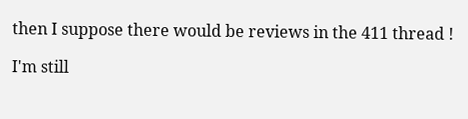then I suppose there would be reviews in the 411 thread !

I'm still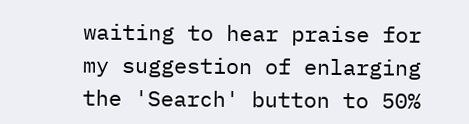waiting to hear praise for my suggestion of enlarging the 'Search' button to 50%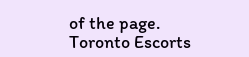of the page.
Toronto Escorts